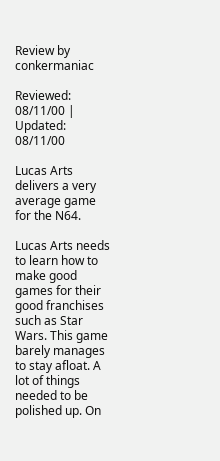Review by conkermaniac

Reviewed: 08/11/00 | Updated: 08/11/00

Lucas Arts delivers a very average game for the N64.

Lucas Arts needs to learn how to make good games for their good franchises such as Star Wars. This game barely manages to stay afloat. A lot of things needed to be polished up. On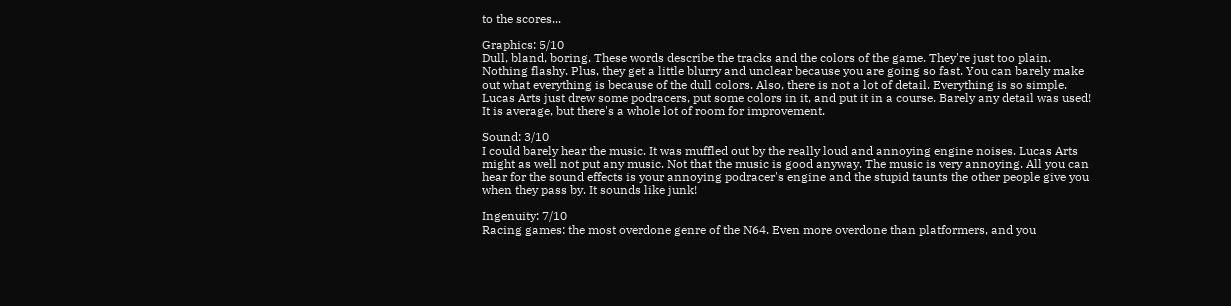to the scores...

Graphics: 5/10
Dull, bland, boring. These words describe the tracks and the colors of the game. They're just too plain. Nothing flashy. Plus, they get a little blurry and unclear because you are going so fast. You can barely make out what everything is because of the dull colors. Also, there is not a lot of detail. Everything is so simple. Lucas Arts just drew some podracers, put some colors in it, and put it in a course. Barely any detail was used! It is average, but there's a whole lot of room for improvement.

Sound: 3/10
I could barely hear the music. It was muffled out by the really loud and annoying engine noises. Lucas Arts might as well not put any music. Not that the music is good anyway. The music is very annoying. All you can hear for the sound effects is your annoying podracer's engine and the stupid taunts the other people give you when they pass by. It sounds like junk!

Ingenuity: 7/10
Racing games: the most overdone genre of the N64. Even more overdone than platformers, and you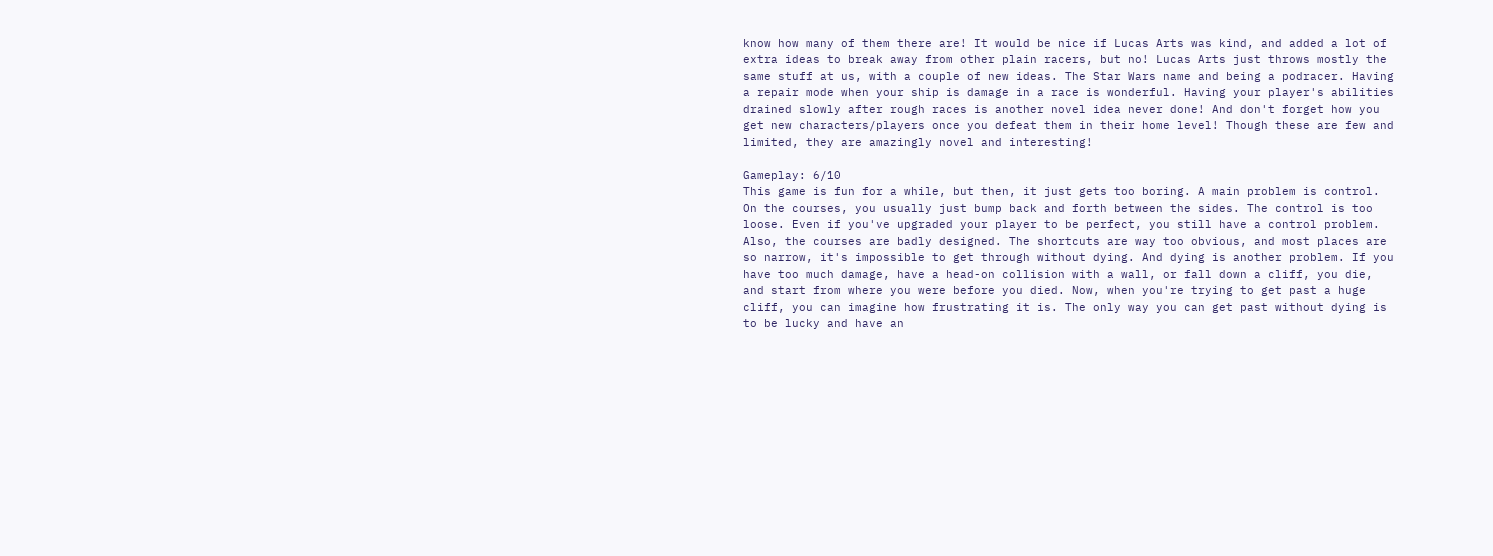know how many of them there are! It would be nice if Lucas Arts was kind, and added a lot of extra ideas to break away from other plain racers, but no! Lucas Arts just throws mostly the same stuff at us, with a couple of new ideas. The Star Wars name and being a podracer. Having a repair mode when your ship is damage in a race is wonderful. Having your player's abilities drained slowly after rough races is another novel idea never done! And don't forget how you get new characters/players once you defeat them in their home level! Though these are few and limited, they are amazingly novel and interesting!

Gameplay: 6/10
This game is fun for a while, but then, it just gets too boring. A main problem is control. On the courses, you usually just bump back and forth between the sides. The control is too loose. Even if you've upgraded your player to be perfect, you still have a control problem. Also, the courses are badly designed. The shortcuts are way too obvious, and most places are so narrow, it's impossible to get through without dying. And dying is another problem. If you have too much damage, have a head-on collision with a wall, or fall down a cliff, you die, and start from where you were before you died. Now, when you're trying to get past a huge cliff, you can imagine how frustrating it is. The only way you can get past without dying is to be lucky and have an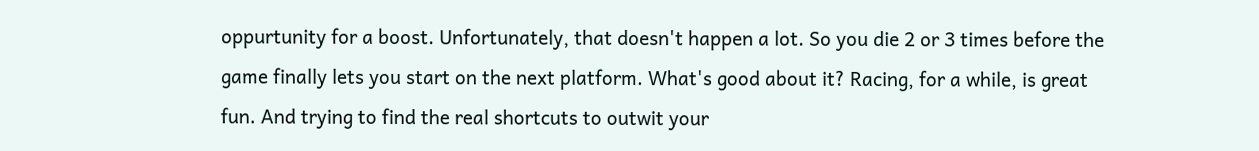oppurtunity for a boost. Unfortunately, that doesn't happen a lot. So you die 2 or 3 times before the game finally lets you start on the next platform. What's good about it? Racing, for a while, is great fun. And trying to find the real shortcuts to outwit your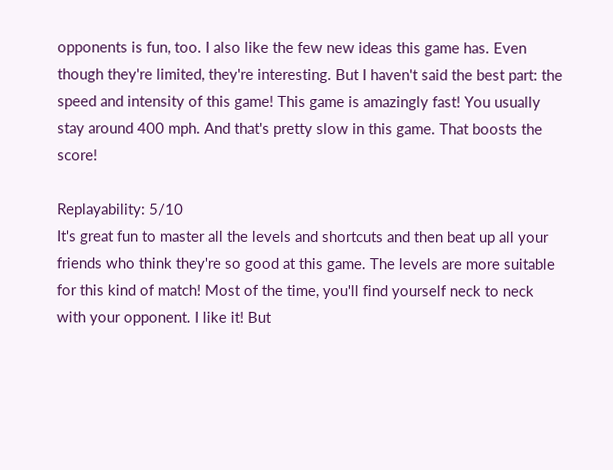opponents is fun, too. I also like the few new ideas this game has. Even though they're limited, they're interesting. But I haven't said the best part: the speed and intensity of this game! This game is amazingly fast! You usually stay around 400 mph. And that's pretty slow in this game. That boosts the score!

Replayability: 5/10
It's great fun to master all the levels and shortcuts and then beat up all your friends who think they're so good at this game. The levels are more suitable for this kind of match! Most of the time, you'll find yourself neck to neck with your opponent. I like it! But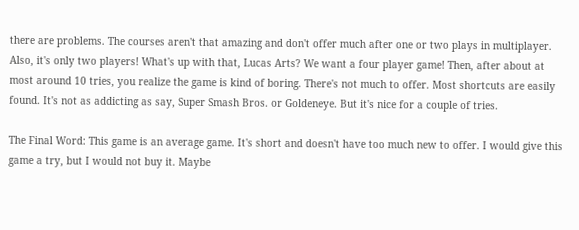there are problems. The courses aren't that amazing and don't offer much after one or two plays in multiplayer. Also, it's only two players! What's up with that, Lucas Arts? We want a four player game! Then, after about at most around 10 tries, you realize the game is kind of boring. There's not much to offer. Most shortcuts are easily found. It's not as addicting as say, Super Smash Bros. or Goldeneye. But it's nice for a couple of tries.

The Final Word: This game is an average game. It's short and doesn't have too much new to offer. I would give this game a try, but I would not buy it. Maybe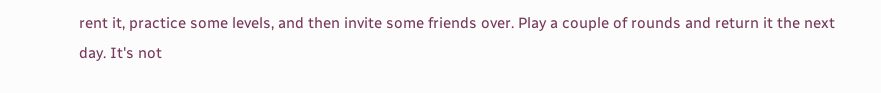rent it, practice some levels, and then invite some friends over. Play a couple of rounds and return it the next day. It's not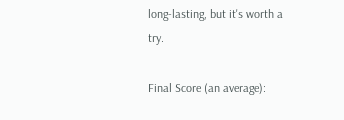long-lasting, but it's worth a try.

Final Score (an average):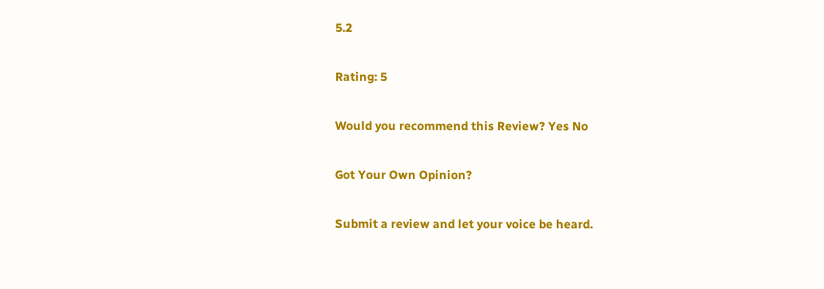5.2

Rating: 5

Would you recommend this Review? Yes No

Got Your Own Opinion?

Submit a review and let your voice be heard.